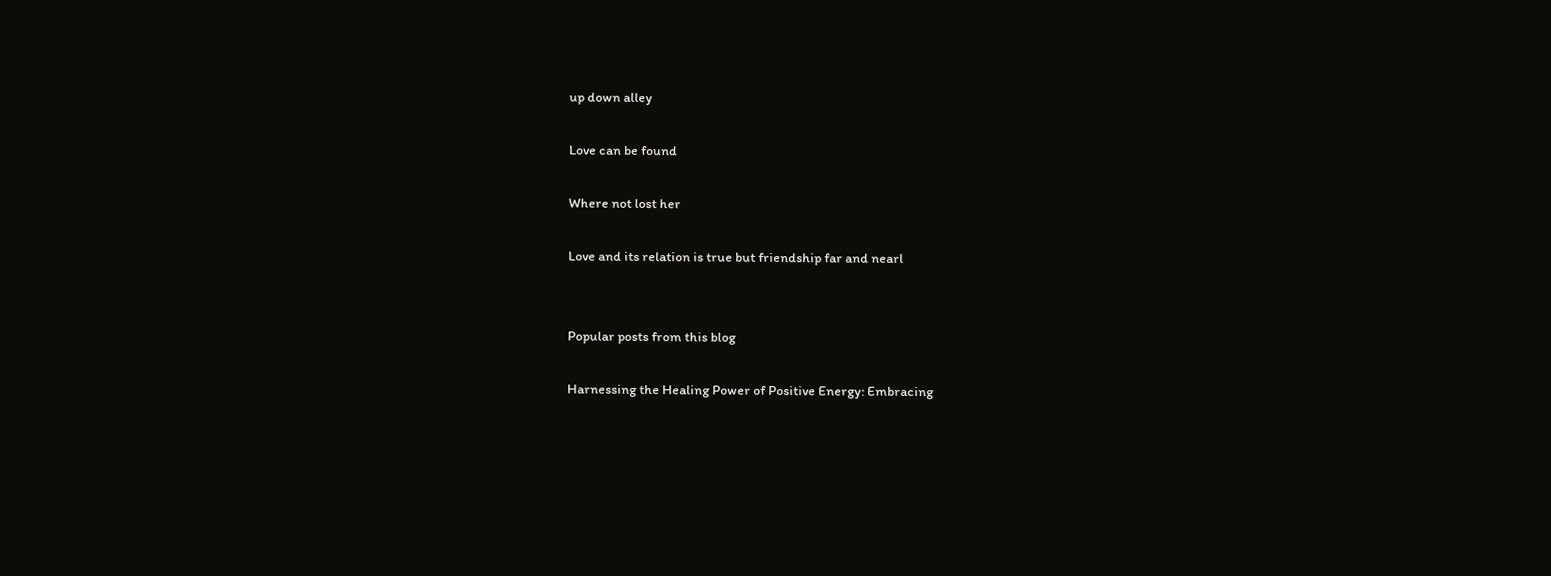up down alley

Love can be found

Where not lost her

Love and its relation is true but friendship far and nearl


Popular posts from this blog

Harnessing the Healing Power of Positive Energy: Embracing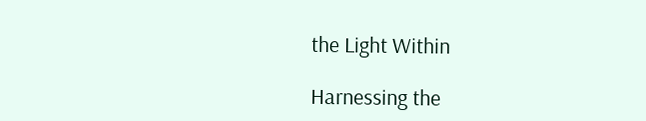the Light Within

Harnessing the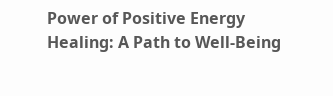Power of Positive Energy Healing: A Path to Well-Being